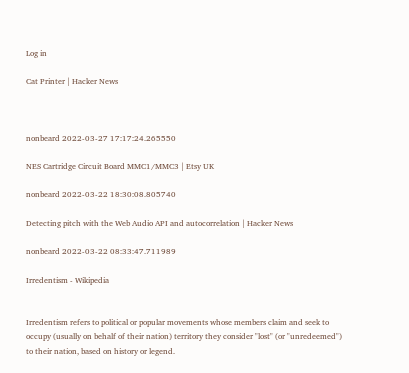Log in

Cat Printer | Hacker News



nonbeard 2022-03-27 17:17:24.265550

NES Cartridge Circuit Board MMC1/MMC3 | Etsy UK

nonbeard 2022-03-22 18:30:08.805740

Detecting pitch with the Web Audio API and autocorrelation | Hacker News

nonbeard 2022-03-22 08:33:47.711989

Irredentism - Wikipedia


Irredentism refers to political or popular movements whose members claim and seek to occupy (usually on behalf of their nation) territory they consider "lost" (or "unredeemed") to their nation, based on history or legend.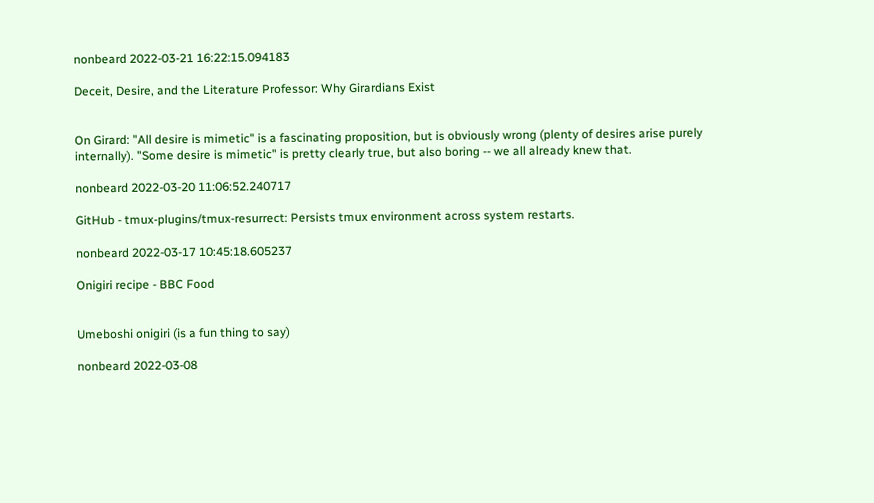nonbeard 2022-03-21 16:22:15.094183

Deceit, Desire, and the Literature Professor: Why Girardians Exist


On Girard: "All desire is mimetic" is a fascinating proposition, but is obviously wrong (plenty of desires arise purely internally). "Some desire is mimetic" is pretty clearly true, but also boring -- we all already knew that.

nonbeard 2022-03-20 11:06:52.240717

GitHub - tmux-plugins/tmux-resurrect: Persists tmux environment across system restarts.

nonbeard 2022-03-17 10:45:18.605237

Onigiri recipe - BBC Food


Umeboshi onigiri (is a fun thing to say)

nonbeard 2022-03-08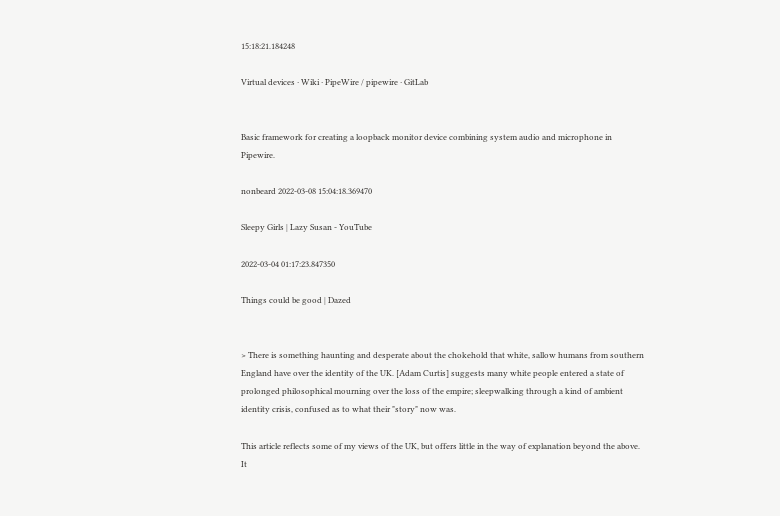15:18:21.184248

Virtual devices · Wiki · PipeWire / pipewire · GitLab


Basic framework for creating a loopback monitor device combining system audio and microphone in Pipewire.

nonbeard 2022-03-08 15:04:18.369470

Sleepy Girls | Lazy Susan - YouTube

2022-03-04 01:17:23.847350

Things could be good | Dazed


> There is something haunting and desperate about the chokehold that white, sallow humans from southern England have over the identity of the UK. [Adam Curtis] suggests many white people entered a state of prolonged philosophical mourning over the loss of the empire; sleepwalking through a kind of ambient identity crisis, confused as to what their "story" now was.

This article reflects some of my views of the UK, but offers little in the way of explanation beyond the above. It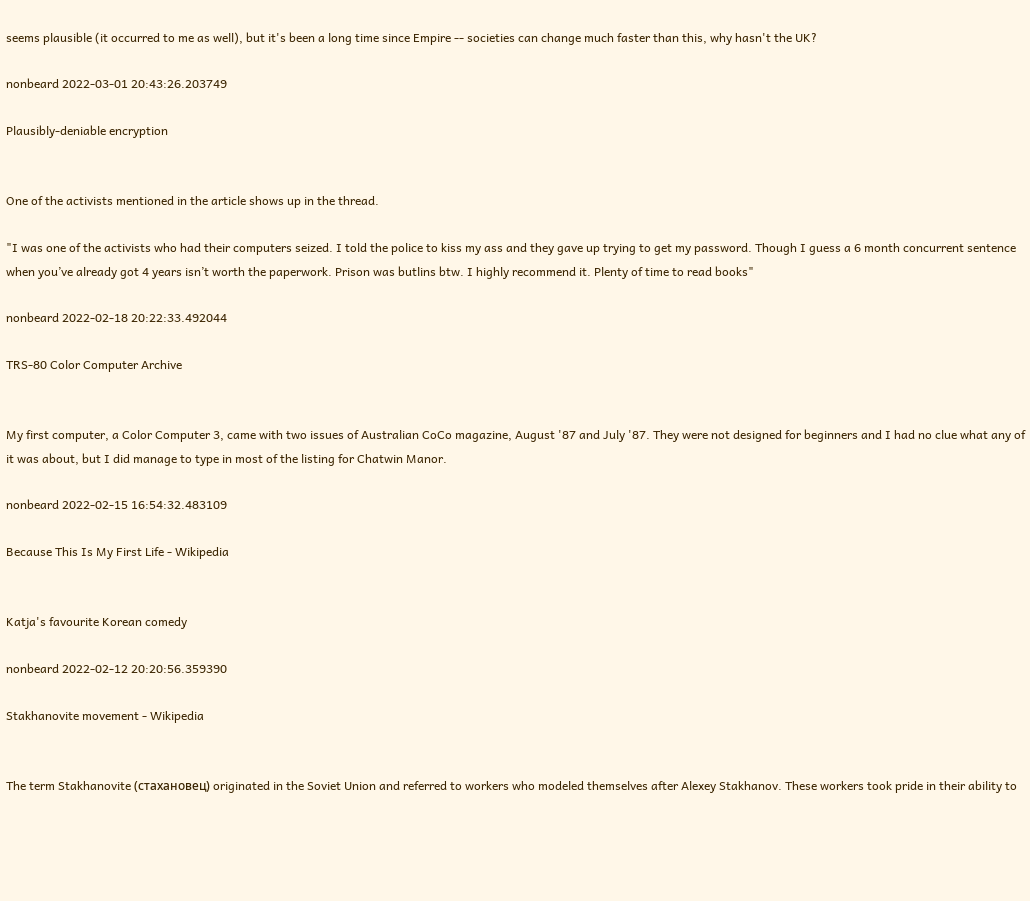seems plausible (it occurred to me as well), but it's been a long time since Empire -- societies can change much faster than this, why hasn't the UK?

nonbeard 2022-03-01 20:43:26.203749

Plausibly-deniable encryption


One of the activists mentioned in the article shows up in the thread.

"I was one of the activists who had their computers seized. I told the police to kiss my ass and they gave up trying to get my password. Though I guess a 6 month concurrent sentence when you’ve already got 4 years isn’t worth the paperwork. Prison was butlins btw. I highly recommend it. Plenty of time to read books"

nonbeard 2022-02-18 20:22:33.492044

TRS-80 Color Computer Archive


My first computer, a Color Computer 3, came with two issues of Australian CoCo magazine, August '87 and July '87. They were not designed for beginners and I had no clue what any of it was about, but I did manage to type in most of the listing for Chatwin Manor.

nonbeard 2022-02-15 16:54:32.483109

Because This Is My First Life - Wikipedia


Katja's favourite Korean comedy

nonbeard 2022-02-12 20:20:56.359390

Stakhanovite movement - Wikipedia


The term Stakhanovite (стахановец) originated in the Soviet Union and referred to workers who modeled themselves after Alexey Stakhanov. These workers took pride in their ability to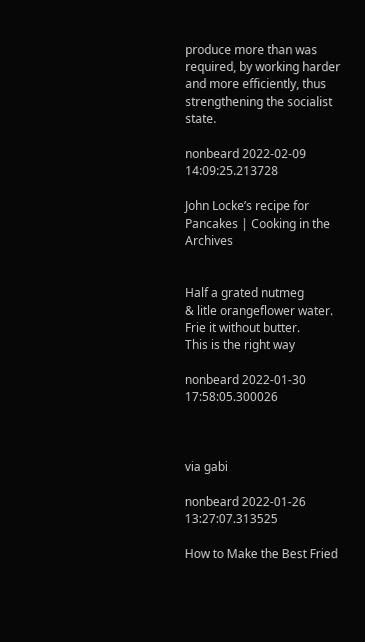produce more than was required, by working harder and more efficiently, thus strengthening the socialist state.

nonbeard 2022-02-09 14:09:25.213728

John Locke’s recipe for Pancakes | Cooking in the Archives


Half a grated nutmeg
& litle orangeflower water. Frie it without butter.
This is the right way

nonbeard 2022-01-30 17:58:05.300026



via gabi

nonbeard 2022-01-26 13:27:07.313525

How to Make the Best Fried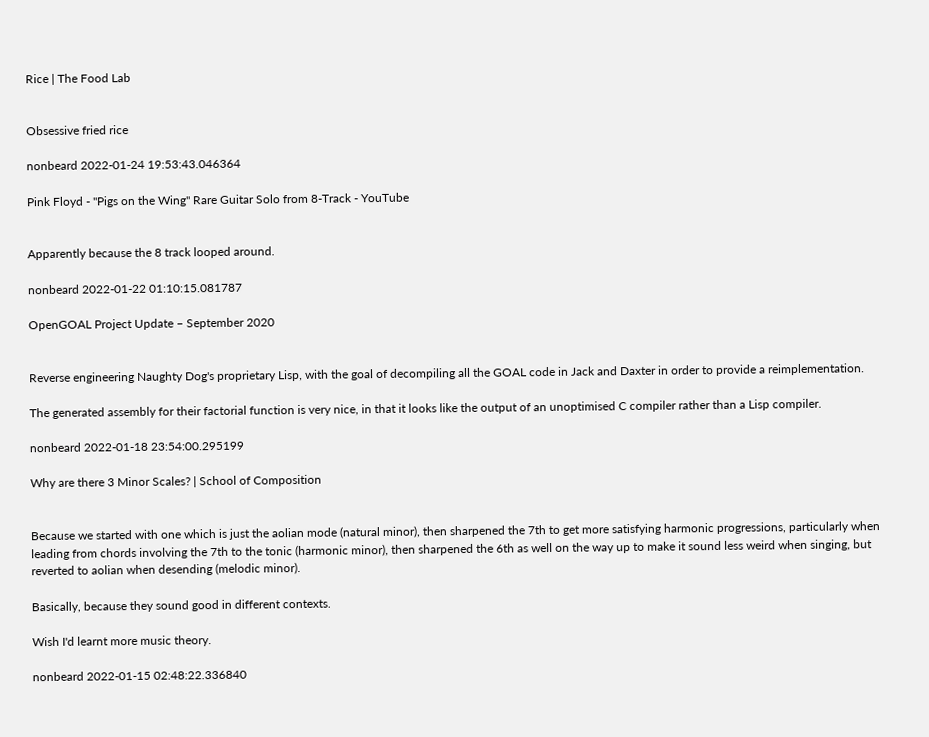Rice | The Food Lab


Obsessive fried rice

nonbeard 2022-01-24 19:53:43.046364

Pink Floyd - "Pigs on the Wing" Rare Guitar Solo from 8-Track - YouTube


Apparently because the 8 track looped around.

nonbeard 2022-01-22 01:10:15.081787

OpenGOAL Project Update – September 2020


Reverse engineering Naughty Dog's proprietary Lisp, with the goal of decompiling all the GOAL code in Jack and Daxter in order to provide a reimplementation.

The generated assembly for their factorial function is very nice, in that it looks like the output of an unoptimised C compiler rather than a Lisp compiler.

nonbeard 2022-01-18 23:54:00.295199

Why are there 3 Minor Scales? | School of Composition


Because we started with one which is just the aolian mode (natural minor), then sharpened the 7th to get more satisfying harmonic progressions, particularly when leading from chords involving the 7th to the tonic (harmonic minor), then sharpened the 6th as well on the way up to make it sound less weird when singing, but reverted to aolian when desending (melodic minor).

Basically, because they sound good in different contexts.

Wish I'd learnt more music theory.

nonbeard 2022-01-15 02:48:22.336840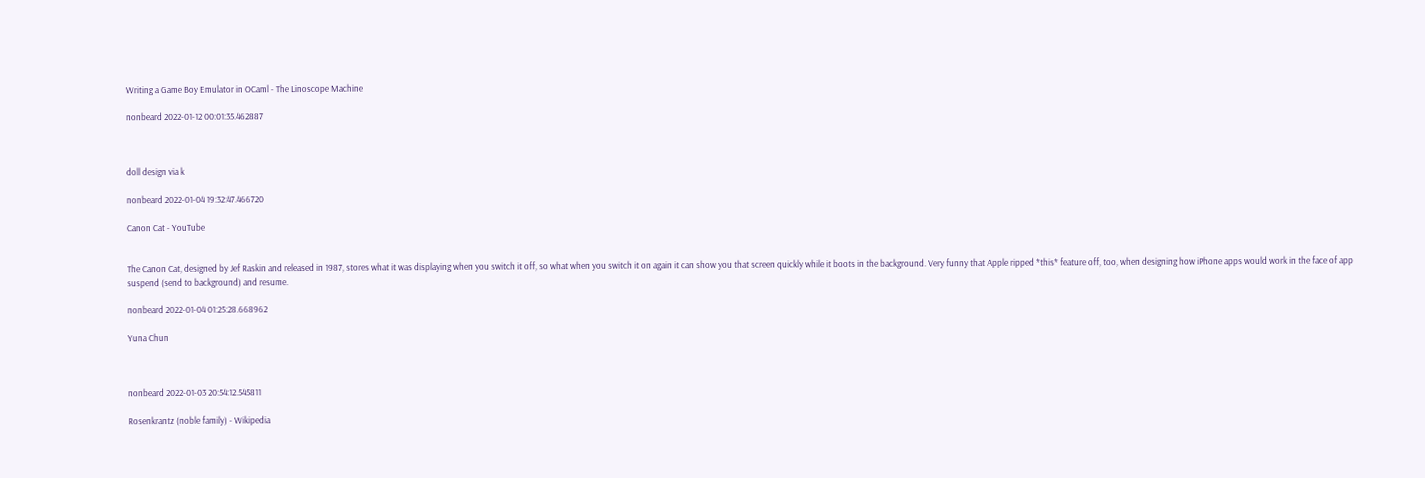Writing a Game Boy Emulator in OCaml - The Linoscope Machine

nonbeard 2022-01-12 00:01:35.462887



doll design via k

nonbeard 2022-01-04 19:32:47.466720

Canon Cat - YouTube


The Canon Cat, designed by Jef Raskin and released in 1987, stores what it was displaying when you switch it off, so what when you switch it on again it can show you that screen quickly while it boots in the background. Very funny that Apple ripped *this* feature off, too, when designing how iPhone apps would work in the face of app suspend (send to background) and resume.

nonbeard 2022-01-04 01:25:28.668962

Yuna Chun



nonbeard 2022-01-03 20:54:12.545811

Rosenkrantz (noble family) - Wikipedia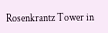Rosenkrantz Tower in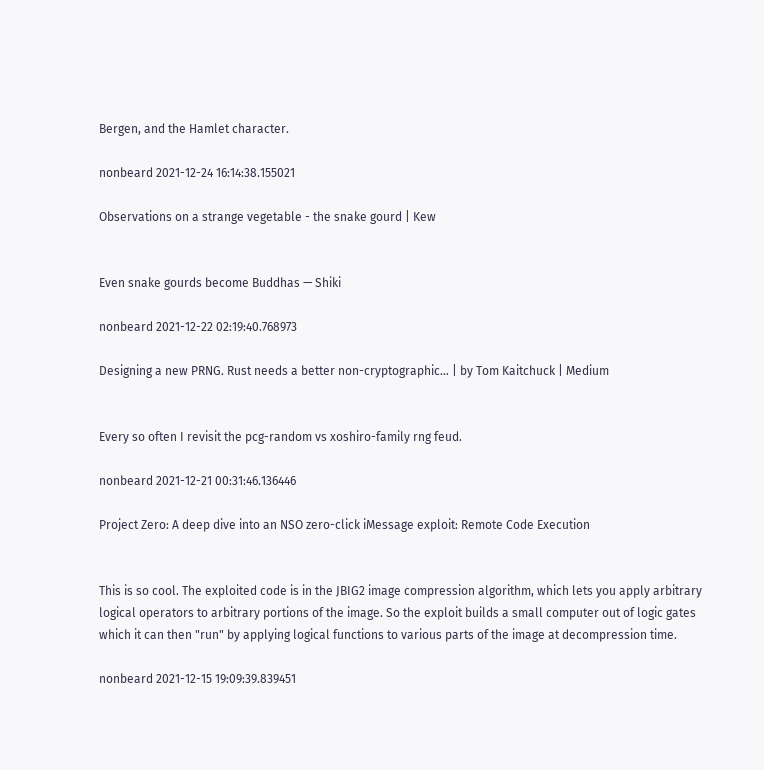Bergen, and the Hamlet character.

nonbeard 2021-12-24 16:14:38.155021

Observations on a strange vegetable - the snake gourd | Kew


Even snake gourds become Buddhas — Shiki

nonbeard 2021-12-22 02:19:40.768973

Designing a new PRNG. Rust needs a better non-cryptographic… | by Tom Kaitchuck | Medium


Every so often I revisit the pcg-random vs xoshiro-family rng feud.

nonbeard 2021-12-21 00:31:46.136446

Project Zero: A deep dive into an NSO zero-click iMessage exploit: Remote Code Execution


This is so cool. The exploited code is in the JBIG2 image compression algorithm, which lets you apply arbitrary logical operators to arbitrary portions of the image. So the exploit builds a small computer out of logic gates which it can then "run" by applying logical functions to various parts of the image at decompression time.

nonbeard 2021-12-15 19:09:39.839451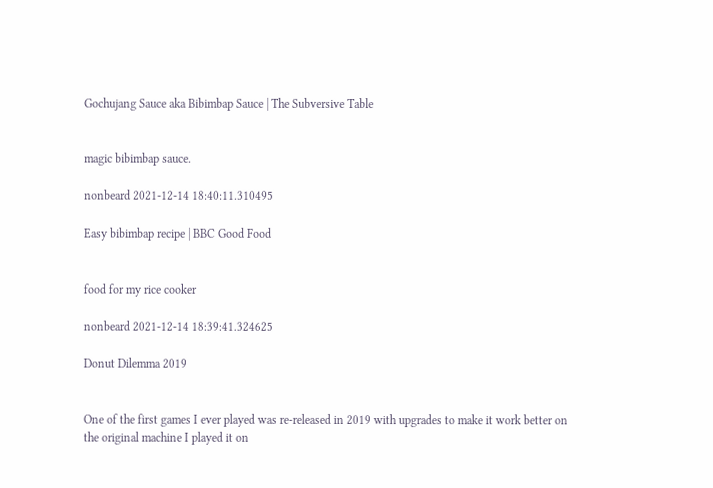Gochujang Sauce aka Bibimbap Sauce | The Subversive Table


magic bibimbap sauce.

nonbeard 2021-12-14 18:40:11.310495

Easy bibimbap recipe | BBC Good Food


food for my rice cooker

nonbeard 2021-12-14 18:39:41.324625

Donut Dilemma 2019


One of the first games I ever played was re-released in 2019 with upgrades to make it work better on the original machine I played it on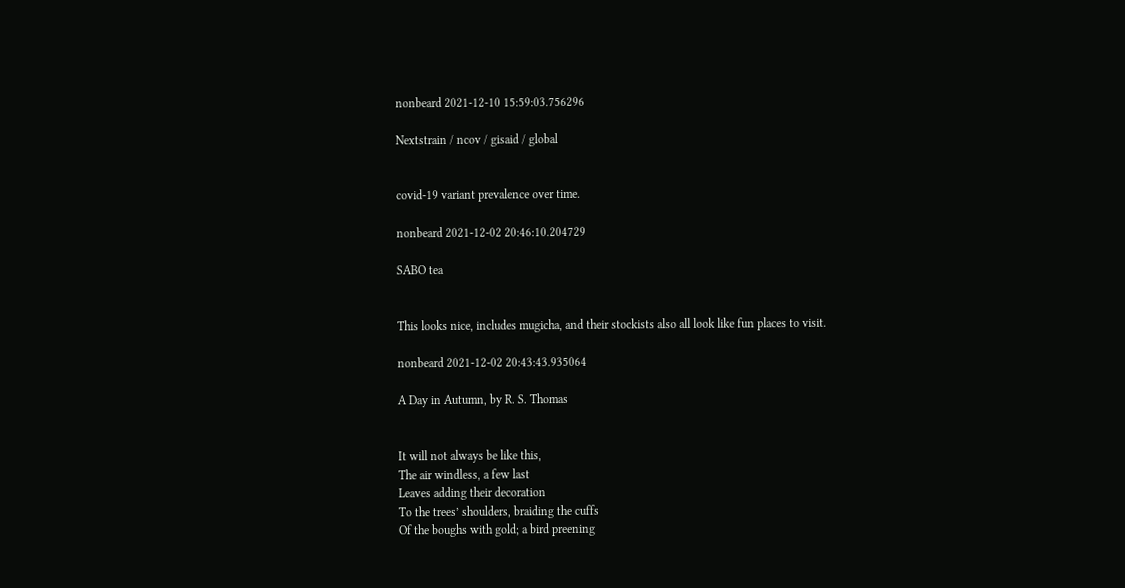nonbeard 2021-12-10 15:59:03.756296

Nextstrain / ncov / gisaid / global


covid-19 variant prevalence over time.

nonbeard 2021-12-02 20:46:10.204729

SABO tea


This looks nice, includes mugicha, and their stockists also all look like fun places to visit.

nonbeard 2021-12-02 20:43:43.935064

A Day in Autumn, by R. S. Thomas


It will not always be like this,
The air windless, a few last
Leaves adding their decoration
To the trees’ shoulders, braiding the cuffs
Of the boughs with gold; a bird preening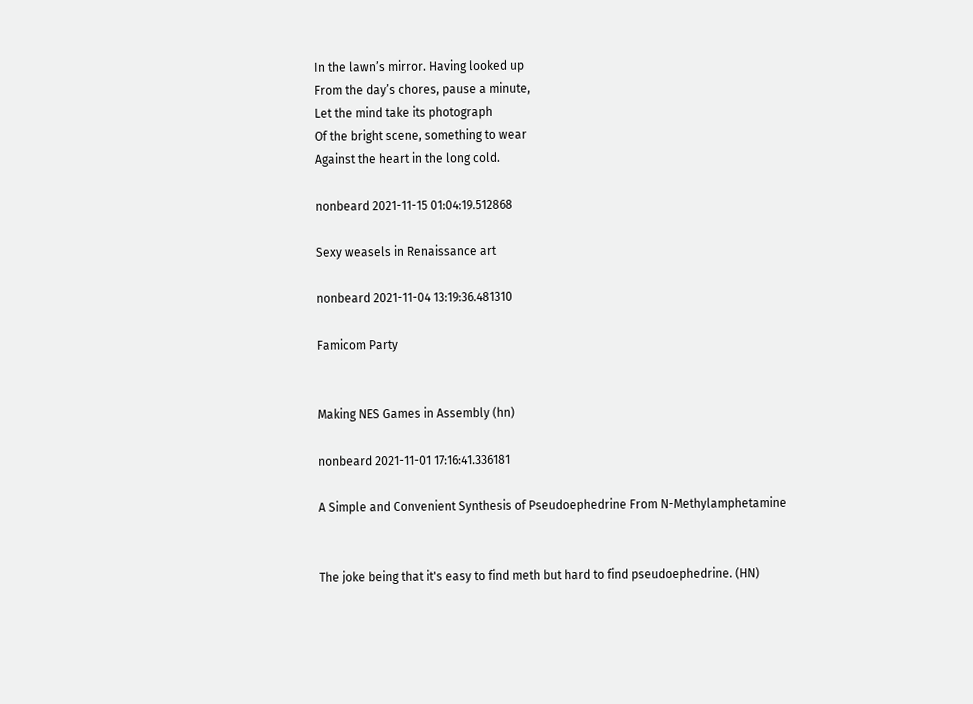In the lawn’s mirror. Having looked up
From the day’s chores, pause a minute,
Let the mind take its photograph
Of the bright scene, something to wear
Against the heart in the long cold.

nonbeard 2021-11-15 01:04:19.512868

Sexy weasels in Renaissance art

nonbeard 2021-11-04 13:19:36.481310

Famicom Party


Making NES Games in Assembly (hn)

nonbeard 2021-11-01 17:16:41.336181

A Simple and Convenient Synthesis of Pseudoephedrine From N-Methylamphetamine


The joke being that it's easy to find meth but hard to find pseudoephedrine. (HN)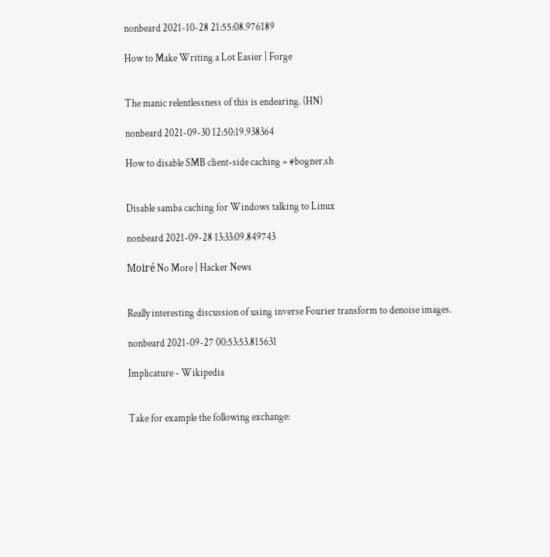nonbeard 2021-10-28 21:55:08.976189

How to Make Writing a Lot Easier | Forge


The manic relentlessness of this is endearing. (HN)

nonbeard 2021-09-30 12:50:19.938364

How to disable SMB client-side caching » #bogner.sh


Disable samba caching for Windows talking to Linux

nonbeard 2021-09-28 13:33:09.849743

Moiré No More | Hacker News


Really interesting discussion of using inverse Fourier transform to denoise images.

nonbeard 2021-09-27 00:53:53.815631

Implicature - Wikipedia


Take for example the following exchange: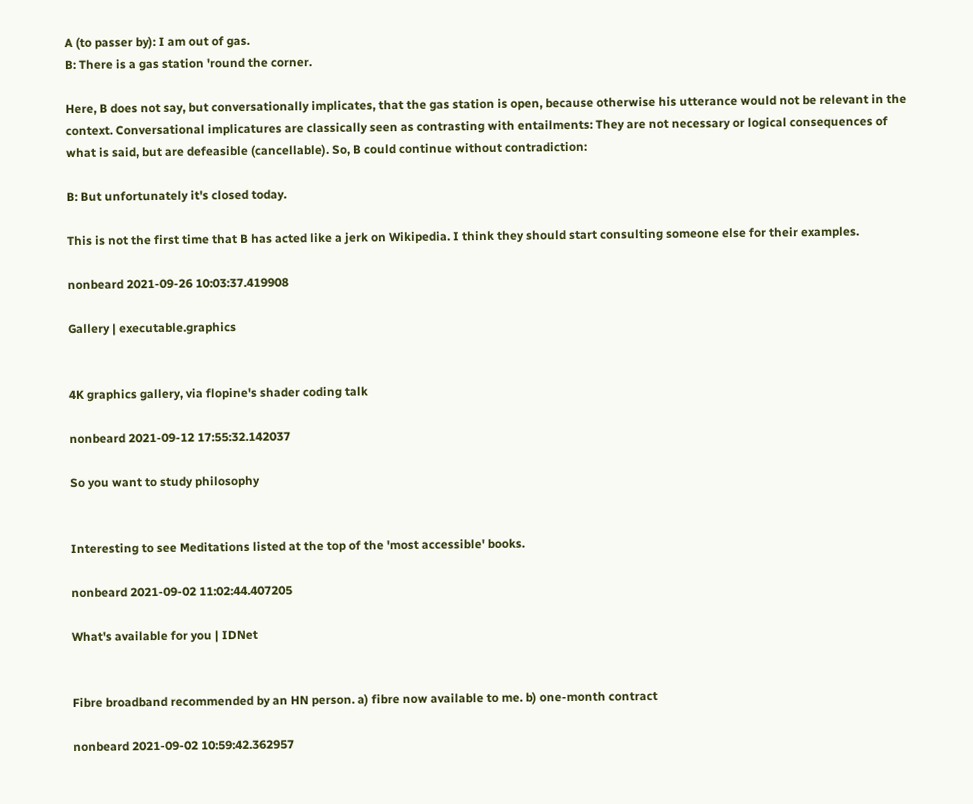A (to passer by): I am out of gas.
B: There is a gas station 'round the corner.

Here, B does not say, but conversationally implicates, that the gas station is open, because otherwise his utterance would not be relevant in the context. Conversational implicatures are classically seen as contrasting with entailments: They are not necessary or logical consequences of what is said, but are defeasible (cancellable). So, B could continue without contradiction:

B: But unfortunately it's closed today.

This is not the first time that B has acted like a jerk on Wikipedia. I think they should start consulting someone else for their examples.

nonbeard 2021-09-26 10:03:37.419908

Gallery | executable.graphics


4K graphics gallery, via flopine's shader coding talk

nonbeard 2021-09-12 17:55:32.142037

So you want to study philosophy


Interesting to see Meditations listed at the top of the 'most accessible' books.

nonbeard 2021-09-02 11:02:44.407205

What's available for you | IDNet


Fibre broadband recommended by an HN person. a) fibre now available to me. b) one-month contract

nonbeard 2021-09-02 10:59:42.362957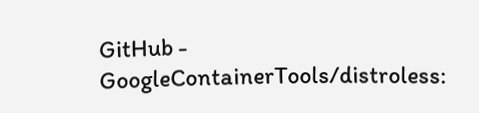GitHub - GoogleContainerTools/distroless: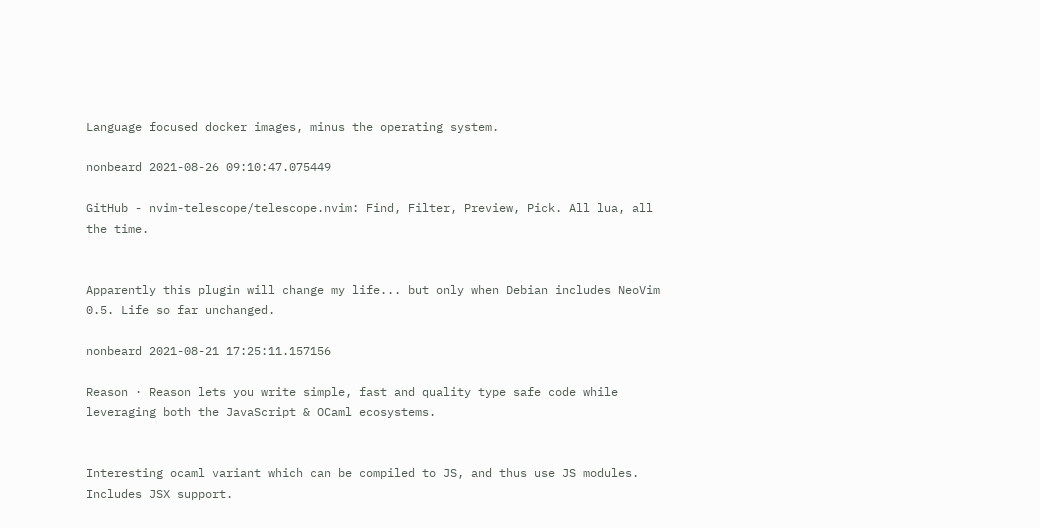Language focused docker images, minus the operating system.

nonbeard 2021-08-26 09:10:47.075449

GitHub - nvim-telescope/telescope.nvim: Find, Filter, Preview, Pick. All lua, all the time.


Apparently this plugin will change my life... but only when Debian includes NeoVim 0.5. Life so far unchanged.

nonbeard 2021-08-21 17:25:11.157156

Reason · Reason lets you write simple, fast and quality type safe code while leveraging both the JavaScript & OCaml ecosystems.


Interesting ocaml variant which can be compiled to JS, and thus use JS modules. Includes JSX support.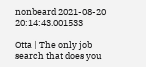nonbeard 2021-08-20 20:14:43.001533

Otta | The only job search that does you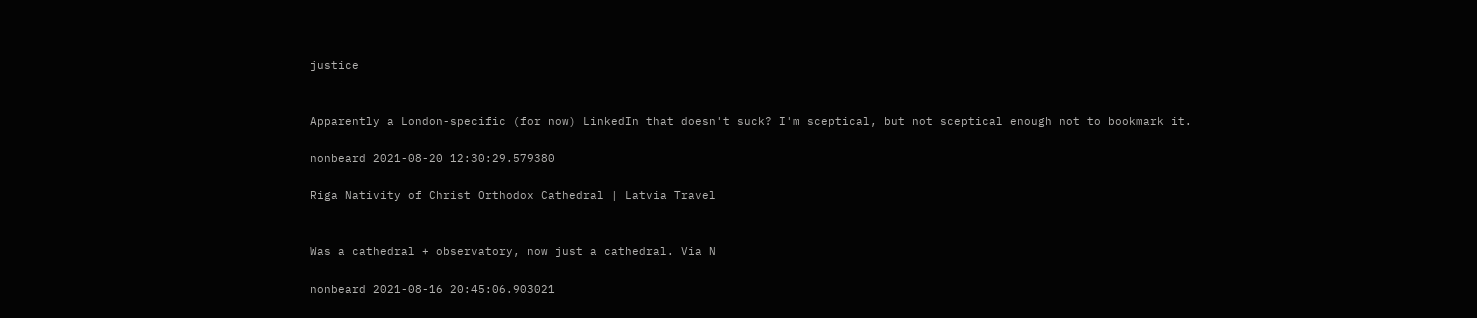justice


Apparently a London-specific (for now) LinkedIn that doesn't suck? I'm sceptical, but not sceptical enough not to bookmark it.

nonbeard 2021-08-20 12:30:29.579380

Riga Nativity of Christ Orthodox Cathedral | Latvia Travel


Was a cathedral + observatory, now just a cathedral. Via N

nonbeard 2021-08-16 20:45:06.903021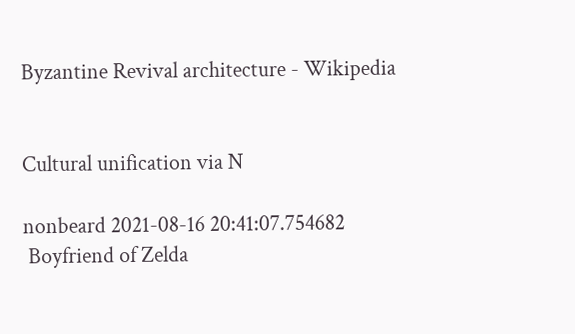Byzantine Revival architecture - Wikipedia


Cultural unification via N

nonbeard 2021-08-16 20:41:07.754682
 Boyfriend of Zelda